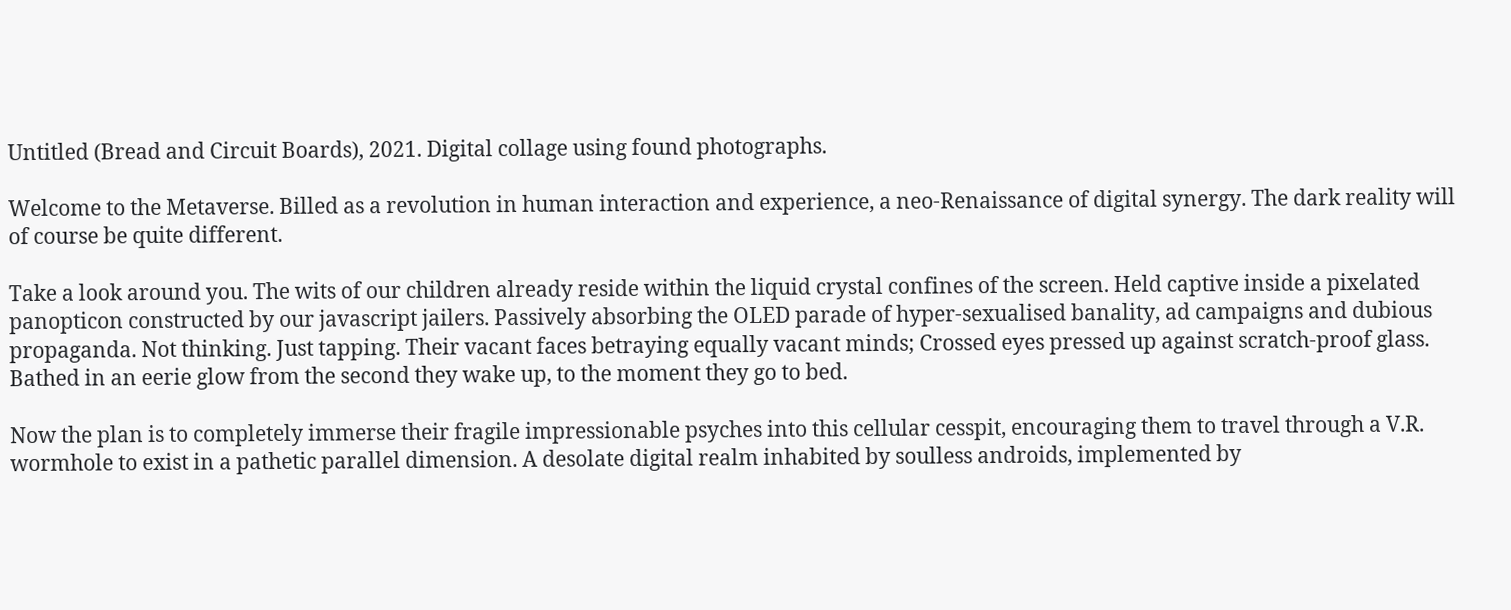Untitled (Bread and Circuit Boards), 2021. Digital collage using found photographs.

Welcome to the Metaverse. Billed as a revolution in human interaction and experience, a neo-Renaissance of digital synergy. The dark reality will of course be quite different.

Take a look around you. The wits of our children already reside within the liquid crystal confines of the screen. Held captive inside a pixelated panopticon constructed by our javascript jailers. Passively absorbing the OLED parade of hyper-sexualised banality, ad campaigns and dubious propaganda. Not thinking. Just tapping. Their vacant faces betraying equally vacant minds; Crossed eyes pressed up against scratch-proof glass. Bathed in an eerie glow from the second they wake up, to the moment they go to bed.

Now the plan is to completely immerse their fragile impressionable psyches into this cellular cesspit, encouraging them to travel through a V.R. wormhole to exist in a pathetic parallel dimension. A desolate digital realm inhabited by soulless androids, implemented by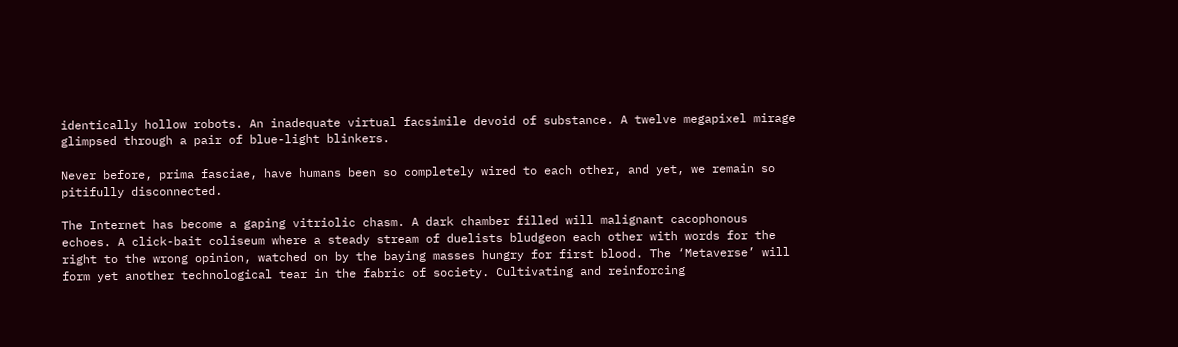identically hollow robots. An inadequate virtual facsimile devoid of substance. A twelve megapixel mirage glimpsed through a pair of blue-light blinkers.

Never before, prima fasciae, have humans been so completely wired to each other, and yet, we remain so pitifully disconnected.

The Internet has become a gaping vitriolic chasm. A dark chamber filled will malignant cacophonous echoes. A click-bait coliseum where a steady stream of duelists bludgeon each other with words for the right to the wrong opinion, watched on by the baying masses hungry for first blood. The ‘Metaverse’ will form yet another technological tear in the fabric of society. Cultivating and reinforcing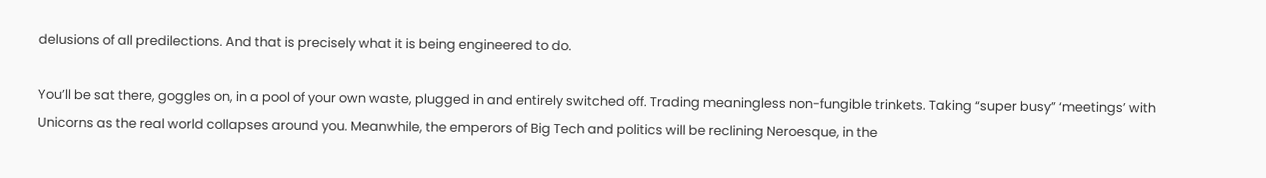delusions of all predilections. And that is precisely what it is being engineered to do.

You’ll be sat there, goggles on, in a pool of your own waste, plugged in and entirely switched off. Trading meaningless non-fungible trinkets. Taking “super busy” ‘meetings’ with Unicorns as the real world collapses around you. Meanwhile, the emperors of Big Tech and politics will be reclining Neroesque, in the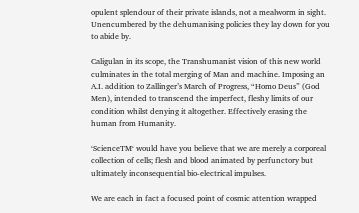opulent splendour of their private islands, not a mealworm in sight. Unencumbered by the dehumanising policies they lay down for you to abide by.

Caligulan in its scope, the Transhumanist vision of this new world culminates in the total merging of Man and machine. Imposing an A.I. addition to Zallinger’s March of Progress, “Homo Deus” (God Men), intended to transcend the imperfect, fleshy limits of our condition whilst denying it altogether. Effectively erasing the human from Humanity.

‘ScienceTM‘ would have you believe that we are merely a corporeal collection of cells; flesh and blood animated by perfunctory but ultimately inconsequential bio-electrical impulses.

We are each in fact a focused point of cosmic attention wrapped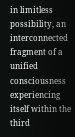in limitless possibility, an interconnected fragment of a unified consciousness experiencing itself within the third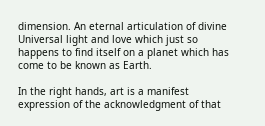dimension. An eternal articulation of divine Universal light and love which just so happens to find itself on a planet which has come to be known as Earth.

In the right hands, art is a manifest expression of the acknowledgment of that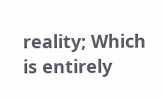reality; Which is entirely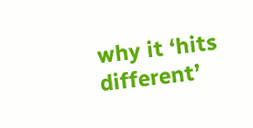why it ‘hits different’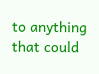to anything that could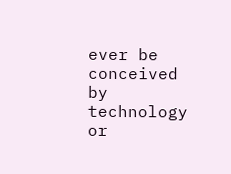ever be conceived by technology or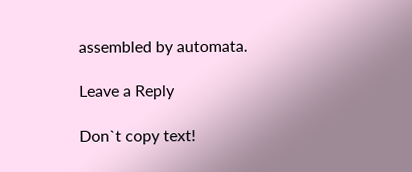assembled by automata.

Leave a Reply

Don`t copy text!